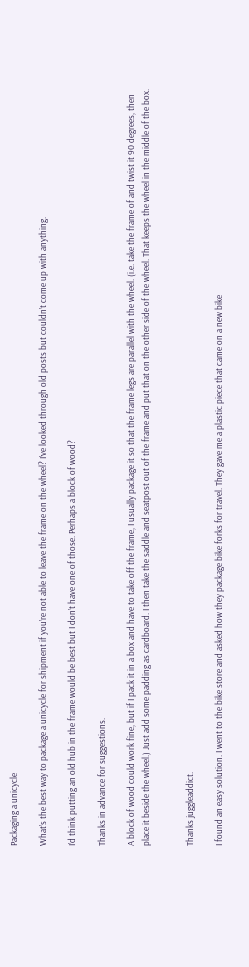Packaging a unicycle

What’s the best way to package a unicycle for shipment if you’re not able to leave the frame on the wheel? I’ve looked through old posts but couldn’t come up with anything.

I’d think putting an old hub in the frame would be best but I don’t have one of those. Perhaps a block of wood?

Thanks in advance for suggestions.

A block of wood could work fine, but if I pack it in a box and have to take off the frame, I usually package it so that the frame legs are parallel with the wheel. (i.e. take the frame of and twist it 90 degrees, then place it beside the wheel.) Just add some padding as cardboard. I then take the saddle and seatpost out of the frame and put that on the other side of the wheel. That keeps the wheel in the middle of the box.


Thanks juggleaddict.

I found an easy solution. I went to the bike store and asked how they package bike forks for travel. They gave me a plastic piece that came on a new bike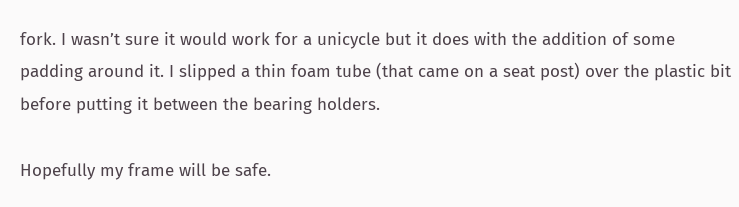fork. I wasn’t sure it would work for a unicycle but it does with the addition of some padding around it. I slipped a thin foam tube (that came on a seat post) over the plastic bit before putting it between the bearing holders.

Hopefully my frame will be safe.